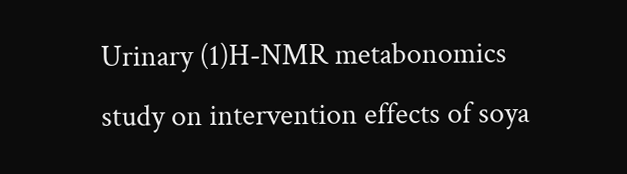Urinary (1)H-NMR metabonomics study on intervention effects of soya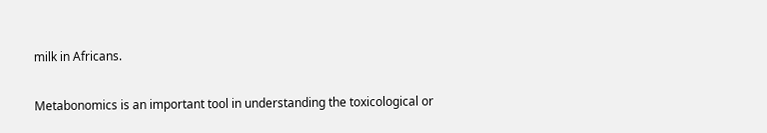milk in Africans.

Metabonomics is an important tool in understanding the toxicological or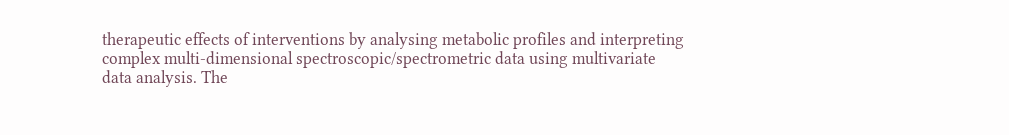therapeutic effects of interventions by analysing metabolic profiles and interpreting complex multi-dimensional spectroscopic/spectrometric data using multivariate data analysis. The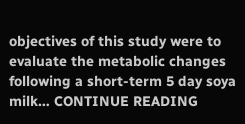objectives of this study were to evaluate the metabolic changes following a short-term 5 day soya milk… CONTINUE READING